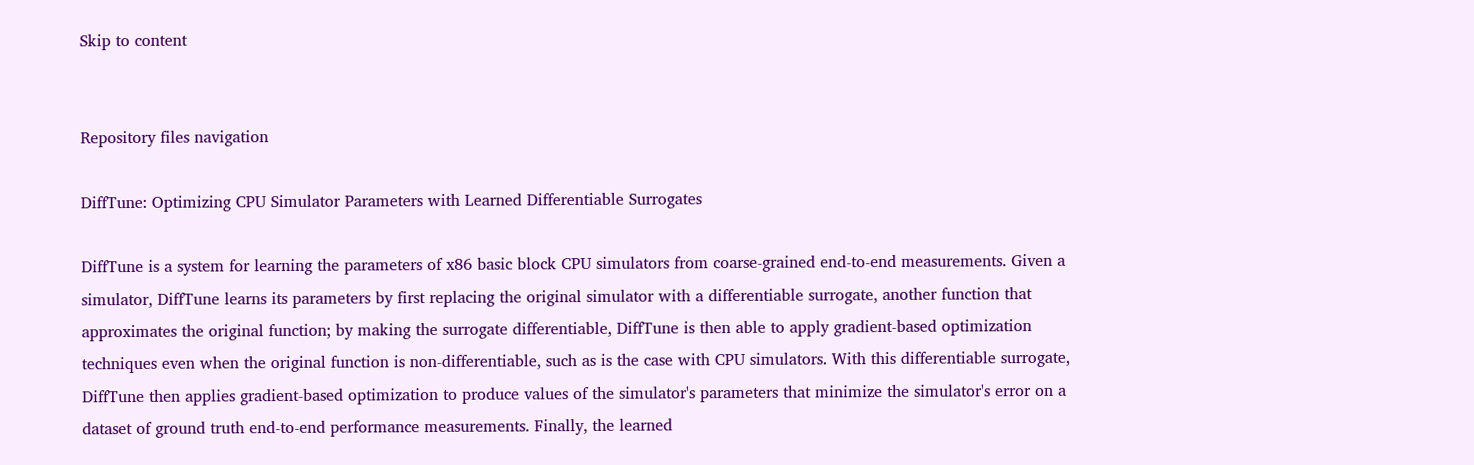Skip to content


Repository files navigation

DiffTune: Optimizing CPU Simulator Parameters with Learned Differentiable Surrogates

DiffTune is a system for learning the parameters of x86 basic block CPU simulators from coarse-grained end-to-end measurements. Given a simulator, DiffTune learns its parameters by first replacing the original simulator with a differentiable surrogate, another function that approximates the original function; by making the surrogate differentiable, DiffTune is then able to apply gradient-based optimization techniques even when the original function is non-differentiable, such as is the case with CPU simulators. With this differentiable surrogate, DiffTune then applies gradient-based optimization to produce values of the simulator's parameters that minimize the simulator's error on a dataset of ground truth end-to-end performance measurements. Finally, the learned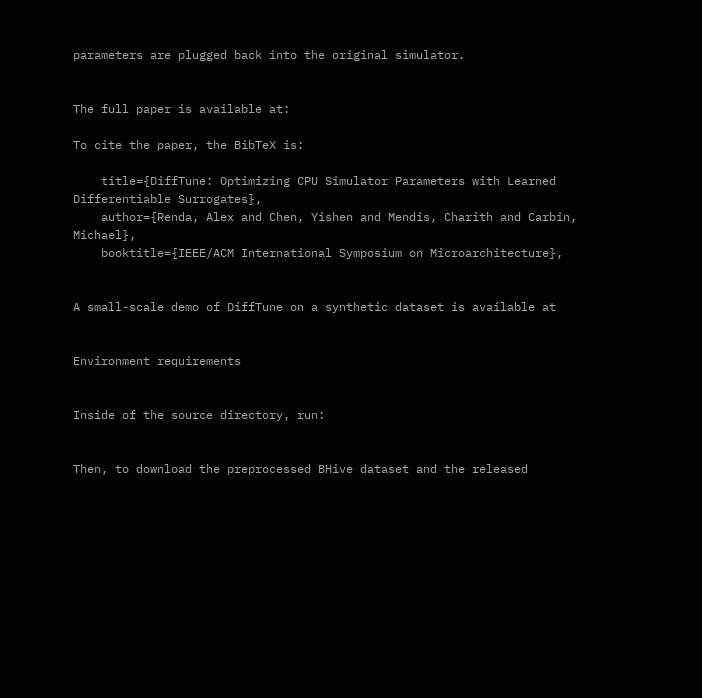parameters are plugged back into the original simulator.


The full paper is available at:

To cite the paper, the BibTeX is:

    title={DiffTune: Optimizing CPU Simulator Parameters with Learned Differentiable Surrogates},
    author={Renda, Alex and Chen, Yishen and Mendis, Charith and Carbin, Michael},
    booktitle={IEEE/ACM International Symposium on Microarchitecture},


A small-scale demo of DiffTune on a synthetic dataset is available at


Environment requirements


Inside of the source directory, run:


Then, to download the preprocessed BHive dataset and the released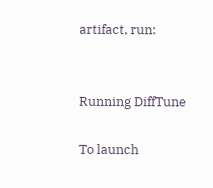artifact, run:


Running DiffTune

To launch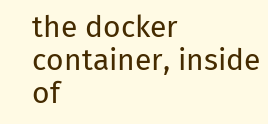the docker container, inside of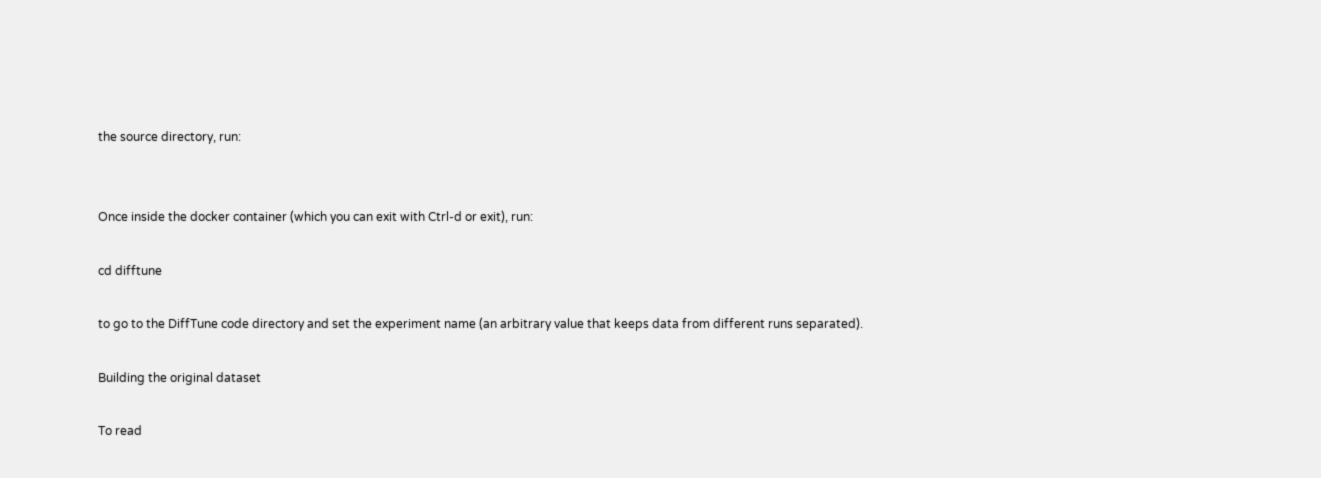the source directory, run:


Once inside the docker container (which you can exit with Ctrl-d or exit), run:

cd difftune

to go to the DiffTune code directory and set the experiment name (an arbitrary value that keeps data from different runs separated).

Building the original dataset

To read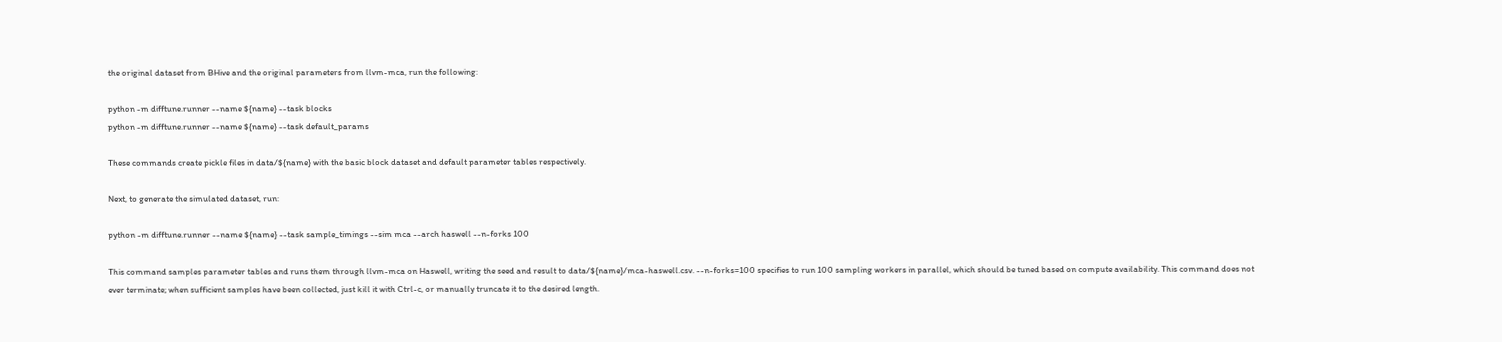the original dataset from BHive and the original parameters from llvm-mca, run the following:

python -m difftune.runner --name ${name} --task blocks
python -m difftune.runner --name ${name} --task default_params

These commands create pickle files in data/${name} with the basic block dataset and default parameter tables respectively.

Next, to generate the simulated dataset, run:

python -m difftune.runner --name ${name} --task sample_timings --sim mca --arch haswell --n-forks 100

This command samples parameter tables and runs them through llvm-mca on Haswell, writing the seed and result to data/${name}/mca-haswell.csv. --n-forks=100 specifies to run 100 sampling workers in parallel, which should be tuned based on compute availability. This command does not ever terminate; when sufficient samples have been collected, just kill it with Ctrl-c, or manually truncate it to the desired length.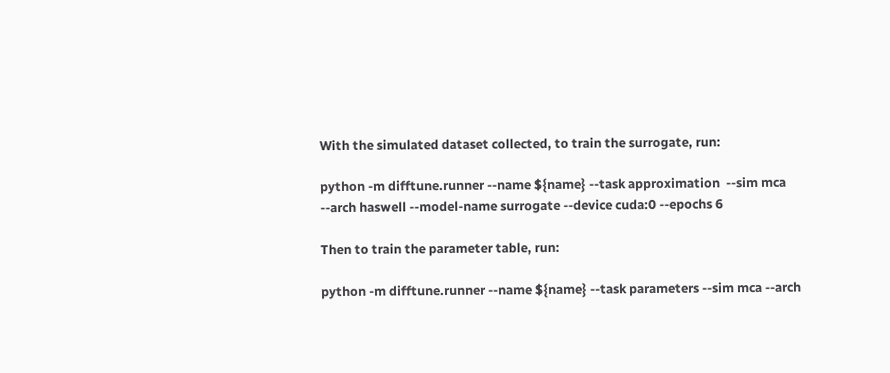With the simulated dataset collected, to train the surrogate, run:

python -m difftune.runner --name ${name} --task approximation  --sim mca --arch haswell --model-name surrogate --device cuda:0 --epochs 6

Then to train the parameter table, run:

python -m difftune.runner --name ${name} --task parameters --sim mca --arch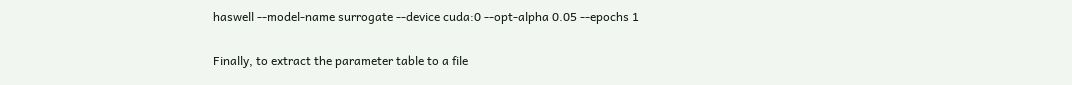haswell --model-name surrogate --device cuda:0 --opt-alpha 0.05 --epochs 1

Finally, to extract the parameter table to a file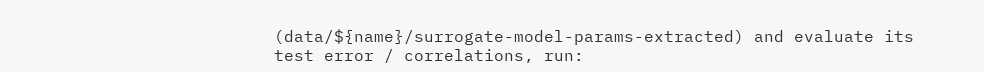(data/${name}/surrogate-model-params-extracted) and evaluate its test error / correlations, run: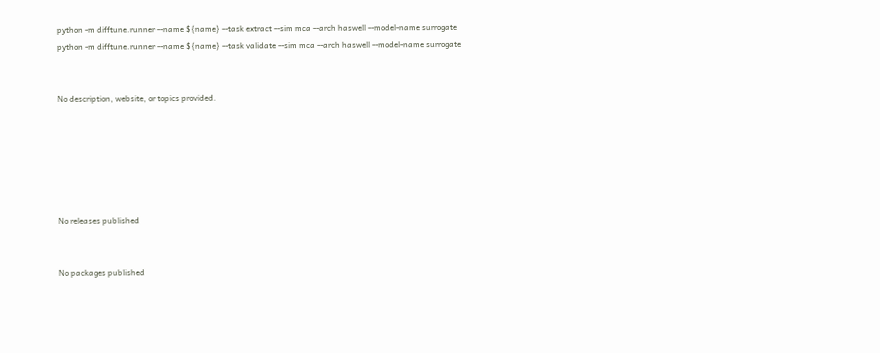python -m difftune.runner --name ${name} --task extract --sim mca --arch haswell --model-name surrogate
python -m difftune.runner --name ${name} --task validate --sim mca --arch haswell --model-name surrogate


No description, website, or topics provided.






No releases published


No packages published